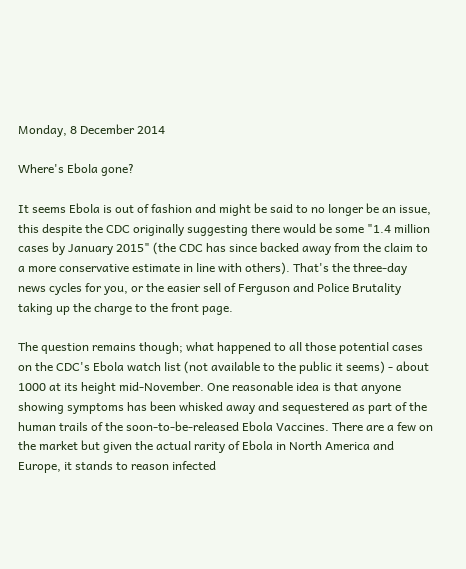Monday, 8 December 2014

Where's Ebola gone?

It seems Ebola is out of fashion and might be said to no longer be an issue, this despite the CDC originally suggesting there would be some "1.4 million cases by January 2015" (the CDC has since backed away from the claim to a more conservative estimate in line with others). That's the three-day news cycles for you, or the easier sell of Ferguson and Police Brutality taking up the charge to the front page.

The question remains though; what happened to all those potential cases on the CDC's Ebola watch list (not available to the public it seems) - about 1000 at its height mid-November. One reasonable idea is that anyone showing symptoms has been whisked away and sequestered as part of the human trails of the soon-to-be-released Ebola Vaccines. There are a few on the market but given the actual rarity of Ebola in North America and Europe, it stands to reason infected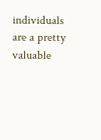individuals are a pretty valuable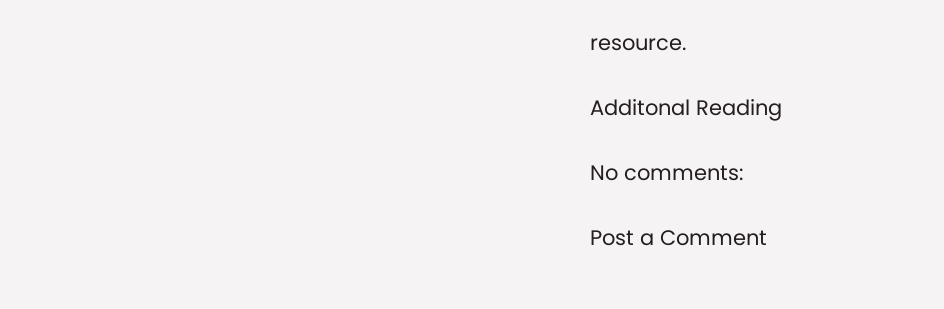resource.

Additonal Reading

No comments:

Post a Comment